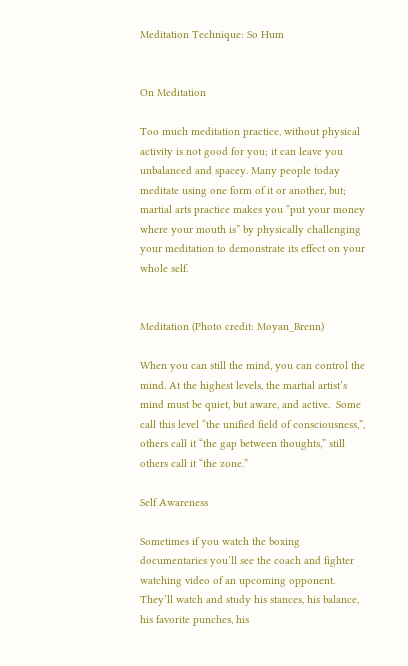Meditation Technique: So Hum


On Meditation

Too much meditation practice, without physical activity is not good for you; it can leave you unbalanced and spacey. Many people today meditate using one form of it or another, but; martial arts practice makes you “put your money where your mouth is” by physically challenging your meditation to demonstrate its effect on your whole self.


Meditation (Photo credit: Moyan_Brenn)

When you can still the mind, you can control the mind. At the highest levels, the martial artist’s mind must be quiet, but aware, and active.  Some call this level “the unified field of consciousness,”, others call it “the gap between thoughts,” still others call it “the zone.”

Self Awareness

Sometimes if you watch the boxing documentaries you’ll see the coach and fighter watching video of an upcoming opponent.  They’ll watch and study his stances, his balance, his favorite punches, his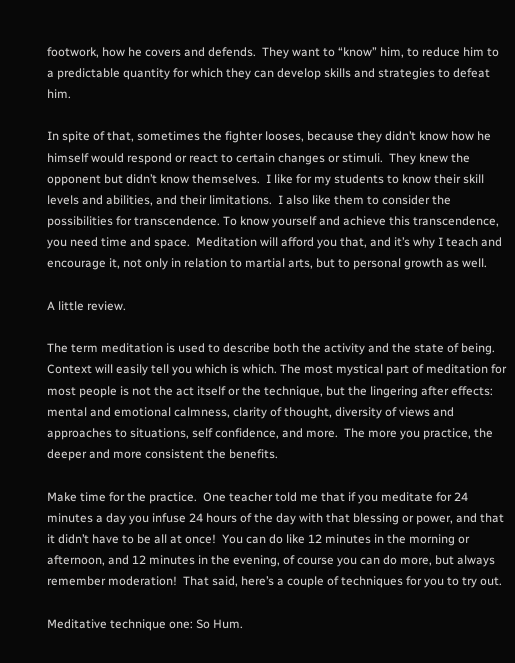footwork, how he covers and defends.  They want to “know” him, to reduce him to a predictable quantity for which they can develop skills and strategies to defeat him.

In spite of that, sometimes the fighter looses, because they didn’t know how he himself would respond or react to certain changes or stimuli.  They knew the opponent but didn’t know themselves.  I like for my students to know their skill levels and abilities, and their limitations.  I also like them to consider the possibilities for transcendence. To know yourself and achieve this transcendence, you need time and space.  Meditation will afford you that, and it’s why I teach and encourage it, not only in relation to martial arts, but to personal growth as well.

A little review.

The term meditation is used to describe both the activity and the state of being.  Context will easily tell you which is which. The most mystical part of meditation for most people is not the act itself or the technique, but the lingering after effects: mental and emotional calmness, clarity of thought, diversity of views and approaches to situations, self confidence, and more.  The more you practice, the deeper and more consistent the benefits.

Make time for the practice.  One teacher told me that if you meditate for 24 minutes a day you infuse 24 hours of the day with that blessing or power, and that it didn’t have to be all at once!  You can do like 12 minutes in the morning or afternoon, and 12 minutes in the evening, of course you can do more, but always remember moderation!  That said, here’s a couple of techniques for you to try out.

Meditative technique one: So Hum.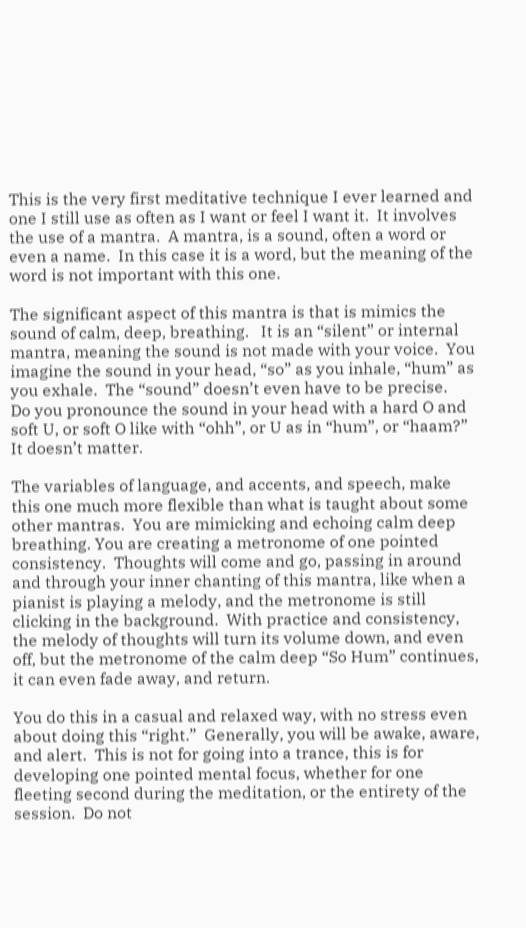This is the very first meditative technique I ever learned and one I still use as often as I want or feel I want it.  It involves the use of a mantra.  A mantra, is a sound, often a word or even a name.  In this case it is a word, but the meaning of the word is not important with this one.

The significant aspect of this mantra is that is mimics the sound of calm, deep, breathing.   It is an “silent” or internal mantra, meaning the sound is not made with your voice.  You imagine the sound in your head, “so” as you inhale, “hum” as you exhale.  The “sound” doesn’t even have to be precise.   Do you pronounce the sound in your head with a hard O and soft U, or soft O like with “ohh”, or U as in “hum”, or “haam?”  It doesn’t matter.

The variables of language, and accents, and speech, make this one much more flexible than what is taught about some other mantras.  You are mimicking and echoing calm deep breathing. You are creating a metronome of one pointed consistency.  Thoughts will come and go, passing in around and through your inner chanting of this mantra, like when a pianist is playing a melody, and the metronome is still clicking in the background.  With practice and consistency, the melody of thoughts will turn its volume down, and even off, but the metronome of the calm deep “So Hum” continues, it can even fade away, and return.

You do this in a casual and relaxed way, with no stress even about doing this “right.”  Generally, you will be awake, aware, and alert.  This is not for going into a trance, this is for developing one pointed mental focus, whether for one fleeting second during the meditation, or the entirety of the session.  Do not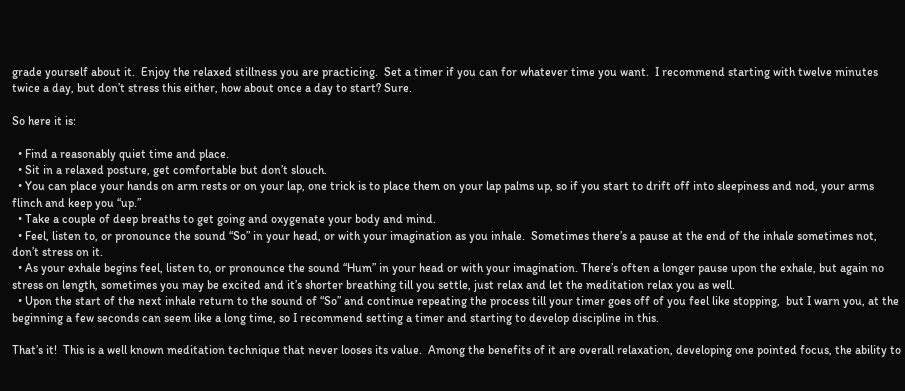grade yourself about it.  Enjoy the relaxed stillness you are practicing.  Set a timer if you can for whatever time you want.  I recommend starting with twelve minutes twice a day, but don’t stress this either, how about once a day to start? Sure.

So here it is:

  • Find a reasonably quiet time and place.
  • Sit in a relaxed posture, get comfortable but don’t slouch.
  • You can place your hands on arm rests or on your lap, one trick is to place them on your lap palms up, so if you start to drift off into sleepiness and nod, your arms flinch and keep you “up.”
  • Take a couple of deep breaths to get going and oxygenate your body and mind.
  • Feel, listen to, or pronounce the sound “So” in your head, or with your imagination as you inhale.  Sometimes there’s a pause at the end of the inhale sometimes not, don’t stress on it.
  • As your exhale begins feel, listen to, or pronounce the sound “Hum” in your head or with your imagination. There’s often a longer pause upon the exhale, but again no stress on length, sometimes you may be excited and it’s shorter breathing till you settle, just relax and let the meditation relax you as well.
  • Upon the start of the next inhale return to the sound of “So” and continue repeating the process till your timer goes off of you feel like stopping,  but I warn you, at the beginning a few seconds can seem like a long time, so I recommend setting a timer and starting to develop discipline in this.

That’s it!  This is a well known meditation technique that never looses its value.  Among the benefits of it are overall relaxation, developing one pointed focus, the ability to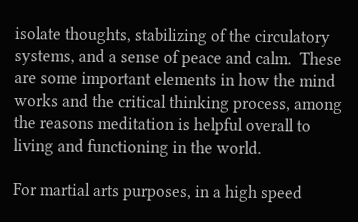isolate thoughts, stabilizing of the circulatory systems, and a sense of peace and calm.  These are some important elements in how the mind works and the critical thinking process, among the reasons meditation is helpful overall to living and functioning in the world.

For martial arts purposes, in a high speed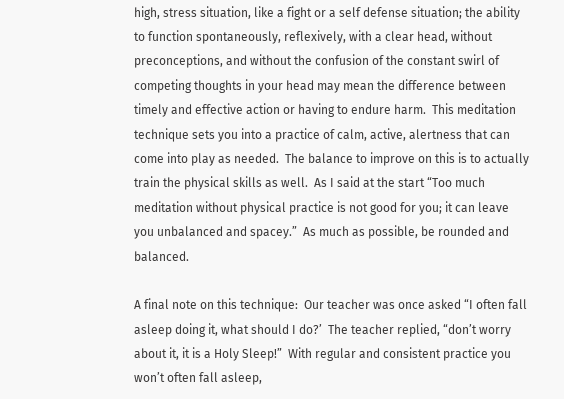high, stress situation, like a fight or a self defense situation; the ability to function spontaneously, reflexively, with a clear head, without preconceptions, and without the confusion of the constant swirl of competing thoughts in your head may mean the difference between timely and effective action or having to endure harm.  This meditation technique sets you into a practice of calm, active, alertness that can come into play as needed.  The balance to improve on this is to actually train the physical skills as well.  As I said at the start “Too much meditation without physical practice is not good for you; it can leave you unbalanced and spacey.”  As much as possible, be rounded and balanced.

A final note on this technique:  Our teacher was once asked “I often fall asleep doing it, what should I do?’  The teacher replied, “don’t worry about it, it is a Holy Sleep!”  With regular and consistent practice you won’t often fall asleep,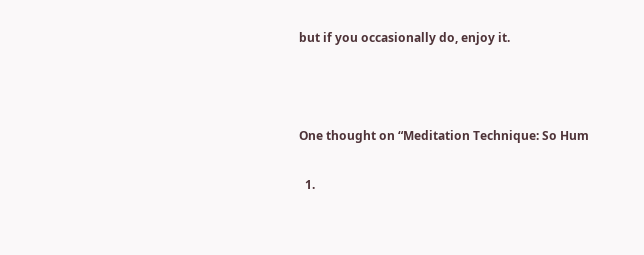but if you occasionally do, enjoy it.



One thought on “Meditation Technique: So Hum

  1.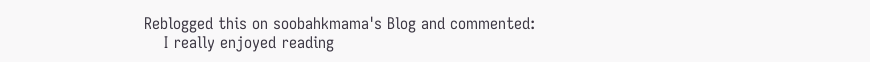Reblogged this on soobahkmama's Blog and commented:
    I really enjoyed reading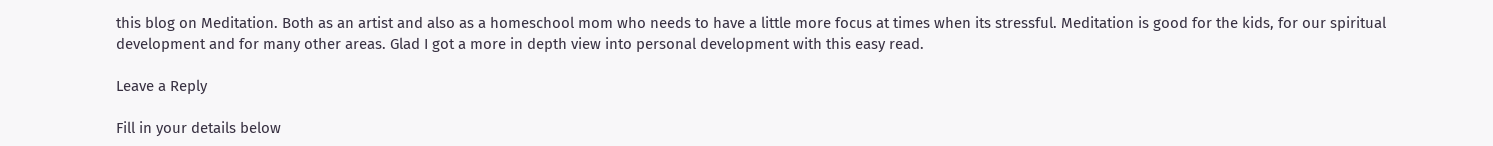this blog on Meditation. Both as an artist and also as a homeschool mom who needs to have a little more focus at times when its stressful. Meditation is good for the kids, for our spiritual development and for many other areas. Glad I got a more in depth view into personal development with this easy read.

Leave a Reply

Fill in your details below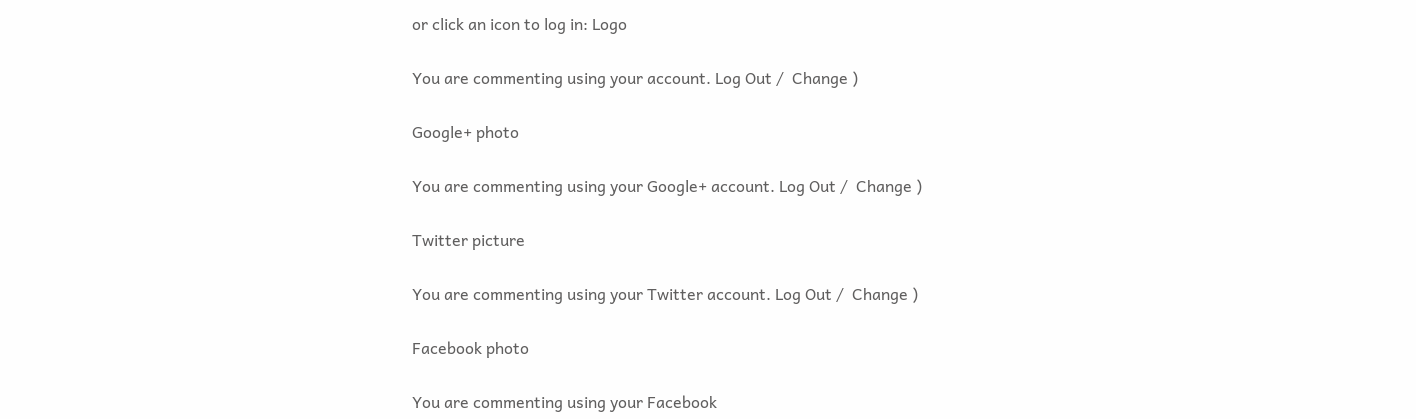or click an icon to log in: Logo

You are commenting using your account. Log Out /  Change )

Google+ photo

You are commenting using your Google+ account. Log Out /  Change )

Twitter picture

You are commenting using your Twitter account. Log Out /  Change )

Facebook photo

You are commenting using your Facebook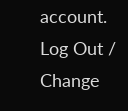account. Log Out /  Change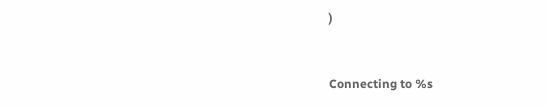)


Connecting to %s